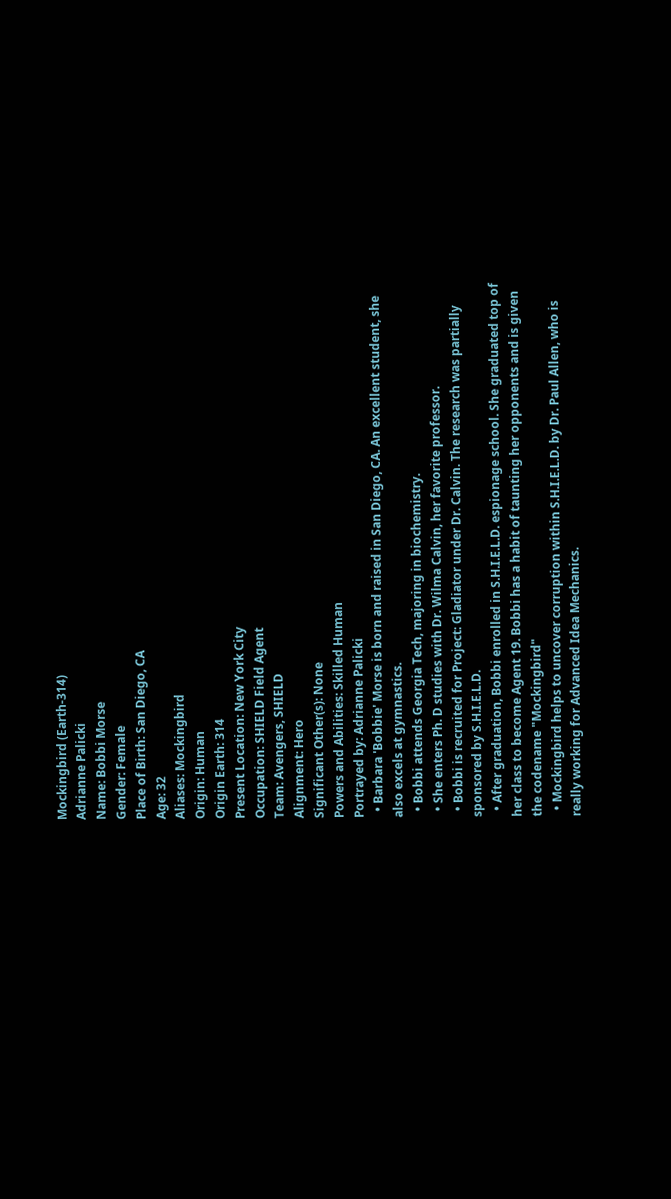Mockingbird (Earth-314)
Adrianne Palicki
Name: Bobbi Morse
Gender: Female
Place of Birth: San Diego, CA
Age: 32
Aliases: Mockingbird
Origin: Human
Origin Earth: 314
Present Location: New York City
Occupation: SHIELD Field Agent
Team: Avengers, SHIELD
Alignment: Hero
Significant Other(s): None
Powers and Abilities: Skilled Human
Portrayed by: Adrianne Palicki
  • Barbara 'Bobbie' Morse is born and raised in San Diego, CA. An excellent student, she also excels at gymnastics.
  • Bobbi attends Georgia Tech, majoring in biochemistry.
  • She enters Ph. D studies with Dr. Wilma Calvin, her favorite professor.
  • Bobbi is recruited for Project: Gladiator under Dr. Calvin. The research was partially sponsored by S.H.I.E.L.D.
  • After graduation, Bobbi enrolled in S.H.I.E.L.D. espionage school. She graduated top of her class to become Agent 19. Bobbi has a habit of taunting her opponents and is given the codename "Mockingbird"
  • Mockingbird helps to uncover corruption within S.H.I.E.L.D. by Dr. Paul Allen, who is really working for Advanced Idea Mechanics.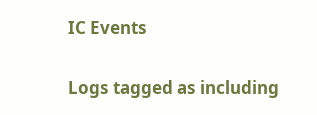IC Events

Logs tagged as including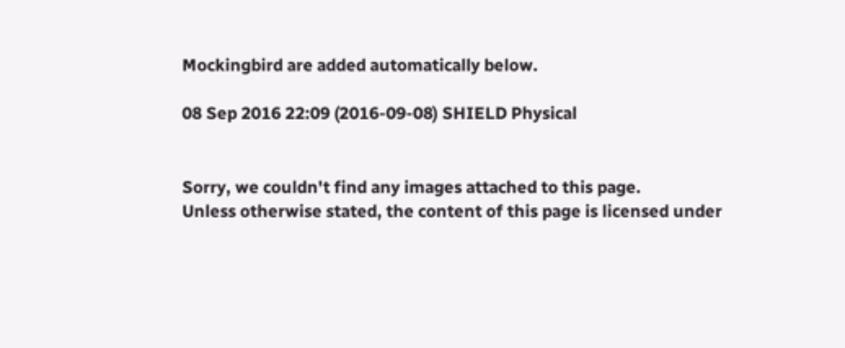Mockingbird are added automatically below.

08 Sep 2016 22:09 (2016-09-08) SHIELD Physical


Sorry, we couldn't find any images attached to this page.
Unless otherwise stated, the content of this page is licensed under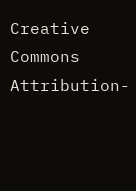Creative Commons Attribution-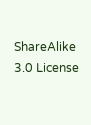ShareAlike 3.0 License